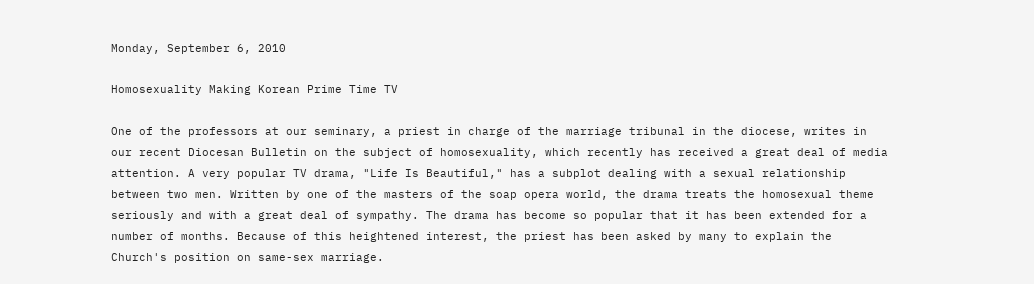Monday, September 6, 2010

Homosexuality Making Korean Prime Time TV

One of the professors at our seminary, a priest in charge of the marriage tribunal in the diocese, writes in our recent Diocesan Bulletin on the subject of homosexuality, which recently has received a great deal of media attention. A very popular TV drama, "Life Is Beautiful," has a subplot dealing with a sexual relationship between two men. Written by one of the masters of the soap opera world, the drama treats the homosexual theme seriously and with a great deal of sympathy. The drama has become so popular that it has been extended for a number of months. Because of this heightened interest, the priest has been asked by many to explain the Church's position on same-sex marriage.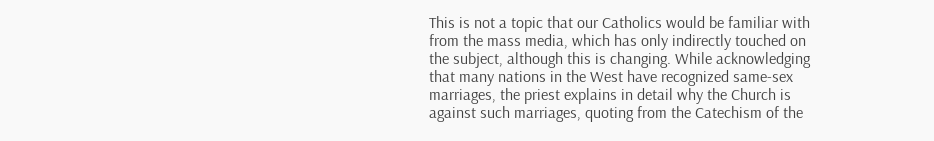This is not a topic that our Catholics would be familiar with from the mass media, which has only indirectly touched on the subject, although this is changing. While acknowledging that many nations in the West have recognized same-sex marriages, the priest explains in detail why the Church is against such marriages, quoting from the Catechism of the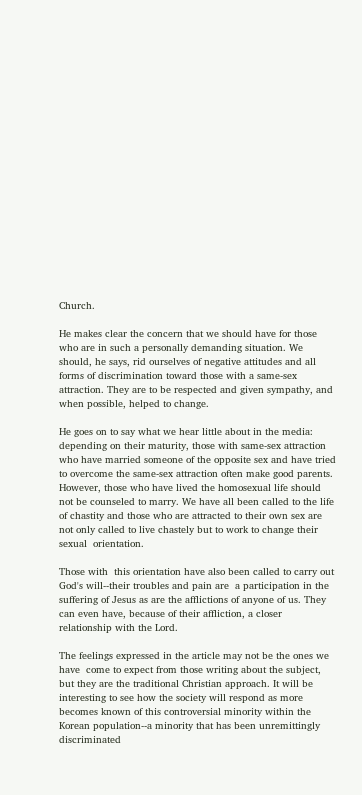Church.

He makes clear the concern that we should have for those who are in such a personally demanding situation. We should, he says, rid ourselves of negative attitudes and all forms of discrimination toward those with a same-sex attraction. They are to be respected and given sympathy, and when possible, helped to change.

He goes on to say what we hear little about in the media: depending on their maturity, those with same-sex attraction who have married someone of the opposite sex and have tried to overcome the same-sex attraction often make good parents. However, those who have lived the homosexual life should not be counseled to marry. We have all been called to the life of chastity and those who are attracted to their own sex are not only called to live chastely but to work to change their sexual  orientation.

Those with  this orientation have also been called to carry out God's will--their troubles and pain are  a participation in the suffering of Jesus as are the afflictions of anyone of us. They can even have, because of their affliction, a closer relationship with the Lord.

The feelings expressed in the article may not be the ones we have  come to expect from those writing about the subject, but they are the traditional Christian approach. It will be interesting to see how the society will respond as more becomes known of this controversial minority within the Korean population--a minority that has been unremittingly discriminated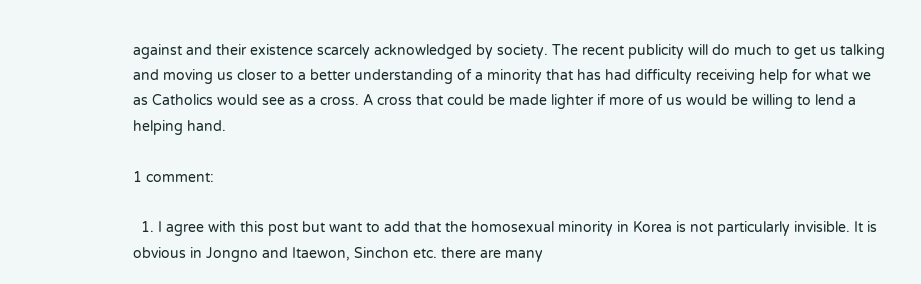against and their existence scarcely acknowledged by society. The recent publicity will do much to get us talking and moving us closer to a better understanding of a minority that has had difficulty receiving help for what we as Catholics would see as a cross. A cross that could be made lighter if more of us would be willing to lend a helping hand.

1 comment:

  1. I agree with this post but want to add that the homosexual minority in Korea is not particularly invisible. It is obvious in Jongno and Itaewon, Sinchon etc. there are many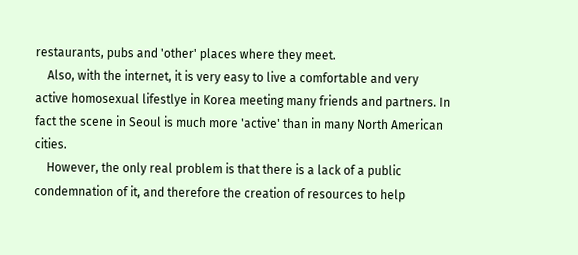restaurants, pubs and 'other' places where they meet.
    Also, with the internet, it is very easy to live a comfortable and very active homosexual lifestlye in Korea meeting many friends and partners. In fact the scene in Seoul is much more 'active' than in many North American cities.
    However, the only real problem is that there is a lack of a public condemnation of it, and therefore the creation of resources to help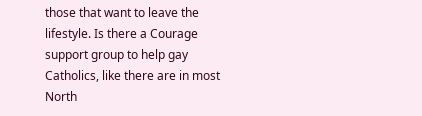those that want to leave the lifestyle. Is there a Courage support group to help gay Catholics, like there are in most North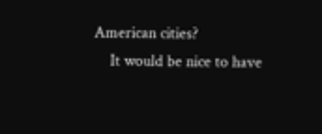American cities?
    It would be nice to have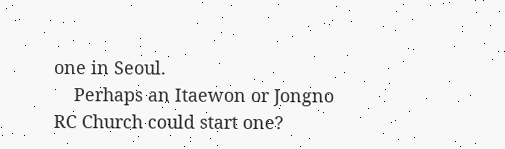one in Seoul.
    Perhaps an Itaewon or Jongno RC Church could start one?